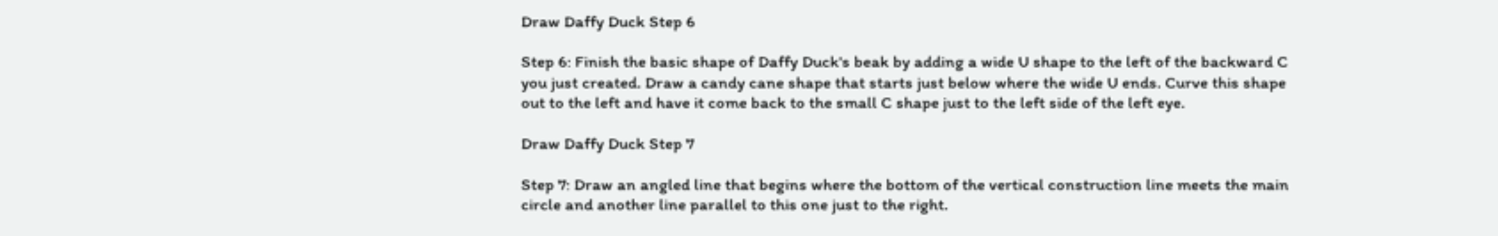Draw Daffy Duck Step 6

Step 6: Finish the basic shape of Daffy Duck's beak by adding a wide U shape to the left of the backward C you just created. Draw a candy cane shape that starts just below where the wide U ends. Curve this shape out to the left and have it come back to the small C shape just to the left side of the left eye.

Draw Daffy Duck Step 7

Step 7: Draw an angled line that begins where the bottom of the vertical construction line meets the main circle and another line parallel to this one just to the right.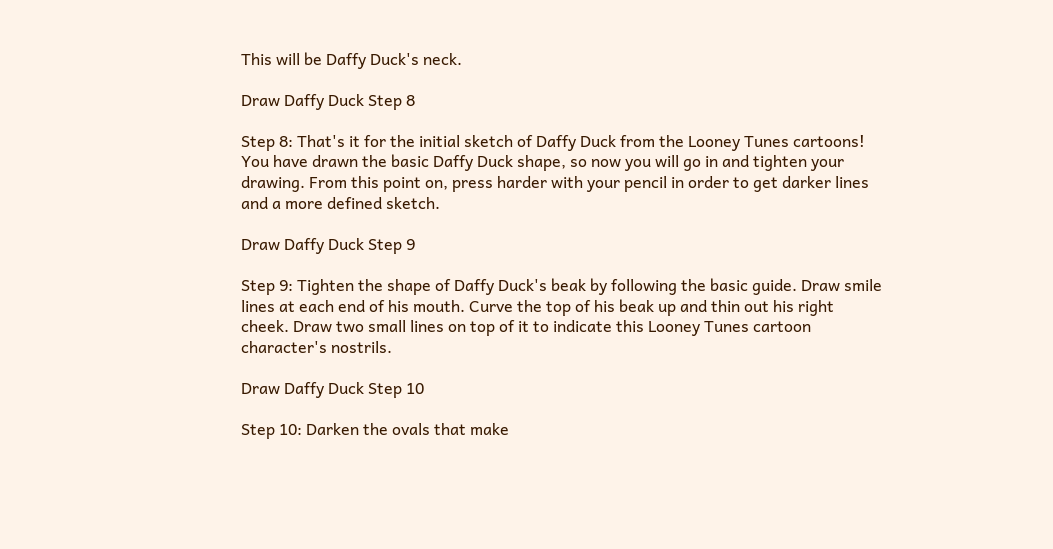This will be Daffy Duck's neck.

Draw Daffy Duck Step 8

Step 8: That's it for the initial sketch of Daffy Duck from the Looney Tunes cartoons! You have drawn the basic Daffy Duck shape, so now you will go in and tighten your drawing. From this point on, press harder with your pencil in order to get darker lines and a more defined sketch.

Draw Daffy Duck Step 9

Step 9: Tighten the shape of Daffy Duck's beak by following the basic guide. Draw smile lines at each end of his mouth. Curve the top of his beak up and thin out his right cheek. Draw two small lines on top of it to indicate this Looney Tunes cartoon character's nostrils.

Draw Daffy Duck Step 10

Step 10: Darken the ovals that make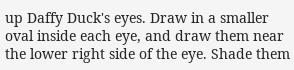up Daffy Duck's eyes. Draw in a smaller oval inside each eye, and draw them near the lower right side of the eye. Shade them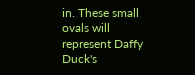in. These small ovals will represent Daffy Duck's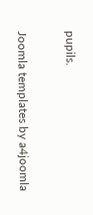pupils.

Joomla templates by a4joomla